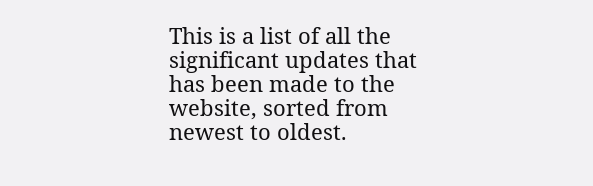This is a list of all the significant updates that has been made to the website, sorted from newest to oldest.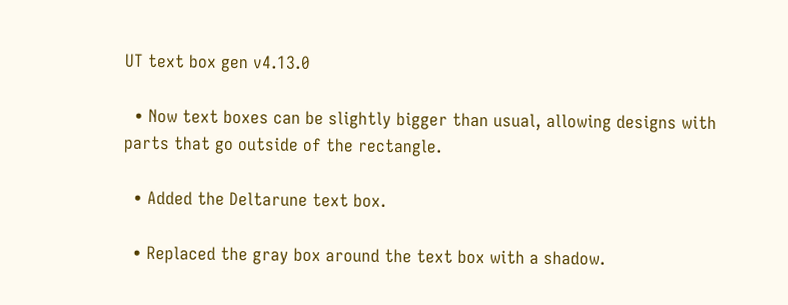UT text box gen v4.13.0

  • Now text boxes can be slightly bigger than usual, allowing designs with parts that go outside of the rectangle.

  • Added the Deltarune text box.

  • Replaced the gray box around the text box with a shadow.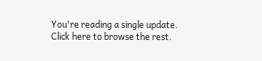You're reading a single update. Click here to browse the rest.